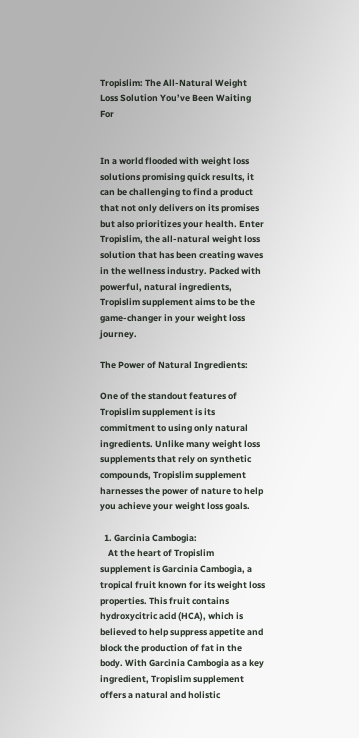Tropislim: The All-Natural Weight Loss Solution You’ve Been Waiting For


In a world flooded with weight loss solutions promising quick results, it can be challenging to find a product that not only delivers on its promises but also prioritizes your health. Enter Tropislim, the all-natural weight loss solution that has been creating waves in the wellness industry. Packed with powerful, natural ingredients, Tropislim supplement aims to be the game-changer in your weight loss journey.

The Power of Natural Ingredients:

One of the standout features of Tropislim supplement is its commitment to using only natural ingredients. Unlike many weight loss supplements that rely on synthetic compounds, Tropislim supplement harnesses the power of nature to help you achieve your weight loss goals.

  1. Garcinia Cambogia:
    At the heart of Tropislim supplement is Garcinia Cambogia, a tropical fruit known for its weight loss properties. This fruit contains hydroxycitric acid (HCA), which is believed to help suppress appetite and block the production of fat in the body. With Garcinia Cambogia as a key ingredient, Tropislim supplement offers a natural and holistic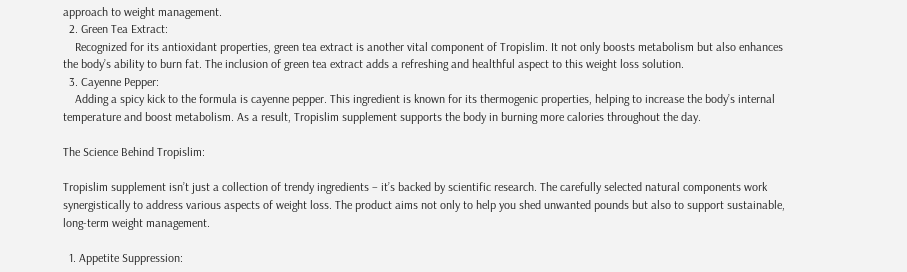approach to weight management.
  2. Green Tea Extract:
    Recognized for its antioxidant properties, green tea extract is another vital component of Tropislim. It not only boosts metabolism but also enhances the body’s ability to burn fat. The inclusion of green tea extract adds a refreshing and healthful aspect to this weight loss solution.
  3. Cayenne Pepper:
    Adding a spicy kick to the formula is cayenne pepper. This ingredient is known for its thermogenic properties, helping to increase the body’s internal temperature and boost metabolism. As a result, Tropislim supplement supports the body in burning more calories throughout the day.

The Science Behind Tropislim:

Tropislim supplement isn’t just a collection of trendy ingredients – it’s backed by scientific research. The carefully selected natural components work synergistically to address various aspects of weight loss. The product aims not only to help you shed unwanted pounds but also to support sustainable, long-term weight management.

  1. Appetite Suppression: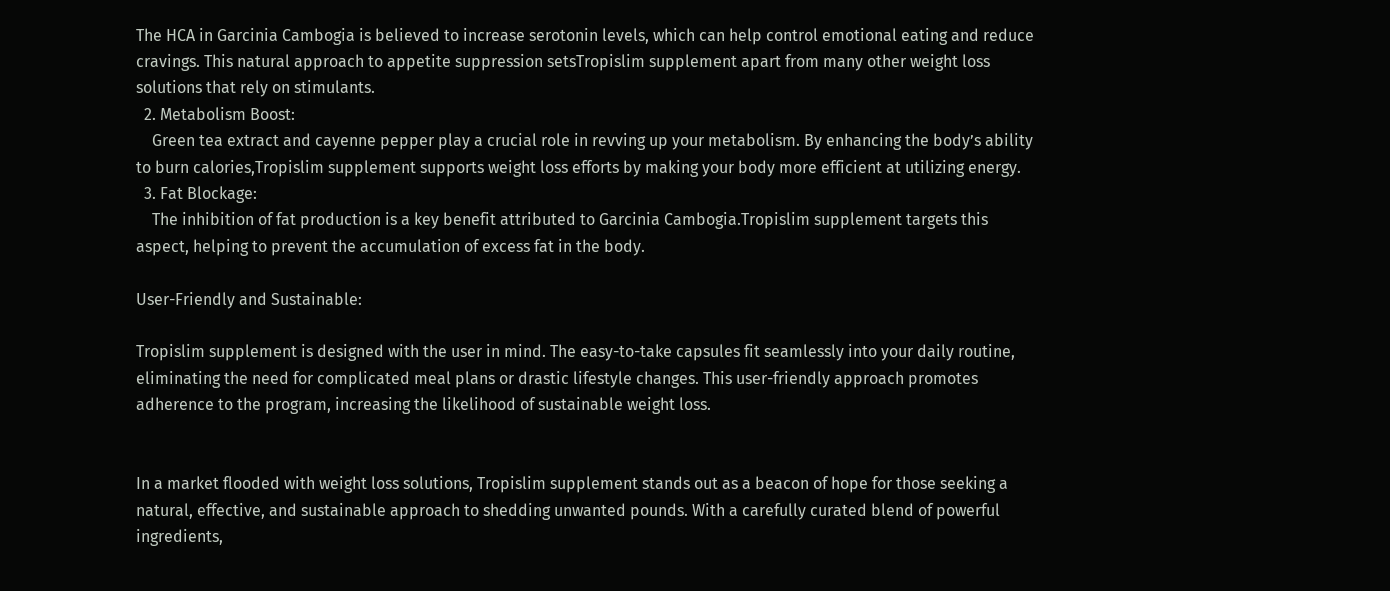The HCA in Garcinia Cambogia is believed to increase serotonin levels, which can help control emotional eating and reduce cravings. This natural approach to appetite suppression setsTropislim supplement apart from many other weight loss solutions that rely on stimulants.
  2. Metabolism Boost:
    Green tea extract and cayenne pepper play a crucial role in revving up your metabolism. By enhancing the body’s ability to burn calories,Tropislim supplement supports weight loss efforts by making your body more efficient at utilizing energy.
  3. Fat Blockage:
    The inhibition of fat production is a key benefit attributed to Garcinia Cambogia.Tropislim supplement targets this aspect, helping to prevent the accumulation of excess fat in the body.

User-Friendly and Sustainable:

Tropislim supplement is designed with the user in mind. The easy-to-take capsules fit seamlessly into your daily routine, eliminating the need for complicated meal plans or drastic lifestyle changes. This user-friendly approach promotes adherence to the program, increasing the likelihood of sustainable weight loss.


In a market flooded with weight loss solutions, Tropislim supplement stands out as a beacon of hope for those seeking a natural, effective, and sustainable approach to shedding unwanted pounds. With a carefully curated blend of powerful ingredients,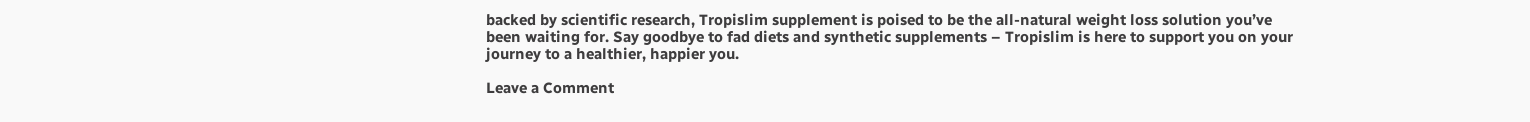backed by scientific research, Tropislim supplement is poised to be the all-natural weight loss solution you’ve been waiting for. Say goodbye to fad diets and synthetic supplements – Tropislim is here to support you on your journey to a healthier, happier you.

Leave a Comment